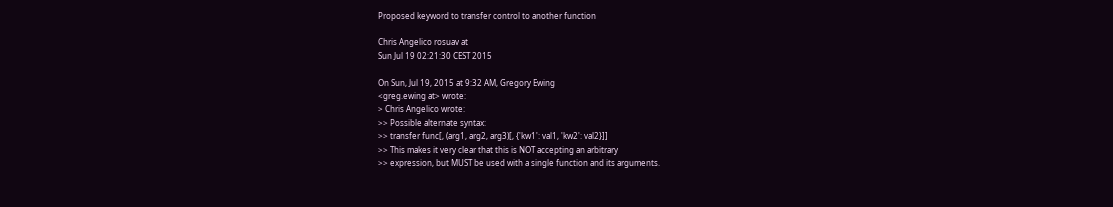Proposed keyword to transfer control to another function

Chris Angelico rosuav at
Sun Jul 19 02:21:30 CEST 2015

On Sun, Jul 19, 2015 at 9:32 AM, Gregory Ewing
<greg.ewing at> wrote:
> Chris Angelico wrote:
>> Possible alternate syntax:
>> transfer func[, (arg1, arg2, arg3)[, {'kw1': val1, 'kw2': val2}]]
>> This makes it very clear that this is NOT accepting an arbitrary
>> expression, but MUST be used with a single function and its arguments.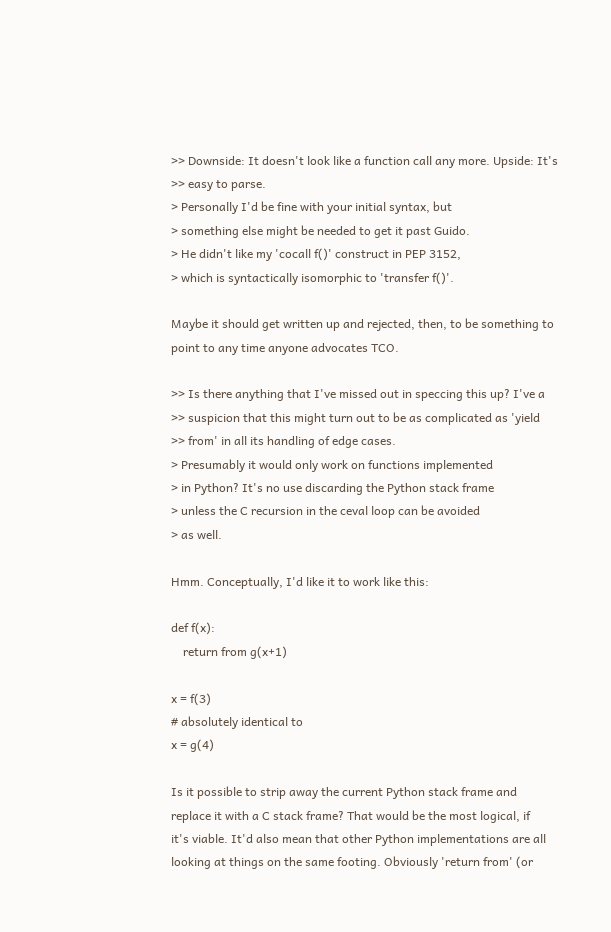>> Downside: It doesn't look like a function call any more. Upside: It's
>> easy to parse.
> Personally I'd be fine with your initial syntax, but
> something else might be needed to get it past Guido.
> He didn't like my 'cocall f()' construct in PEP 3152,
> which is syntactically isomorphic to 'transfer f()'.

Maybe it should get written up and rejected, then, to be something to
point to any time anyone advocates TCO.

>> Is there anything that I've missed out in speccing this up? I've a
>> suspicion that this might turn out to be as complicated as 'yield
>> from' in all its handling of edge cases.
> Presumably it would only work on functions implemented
> in Python? It's no use discarding the Python stack frame
> unless the C recursion in the ceval loop can be avoided
> as well.

Hmm. Conceptually, I'd like it to work like this:

def f(x):
    return from g(x+1)

x = f(3)
# absolutely identical to
x = g(4)

Is it possible to strip away the current Python stack frame and
replace it with a C stack frame? That would be the most logical, if
it's viable. It'd also mean that other Python implementations are all
looking at things on the same footing. Obviously 'return from' (or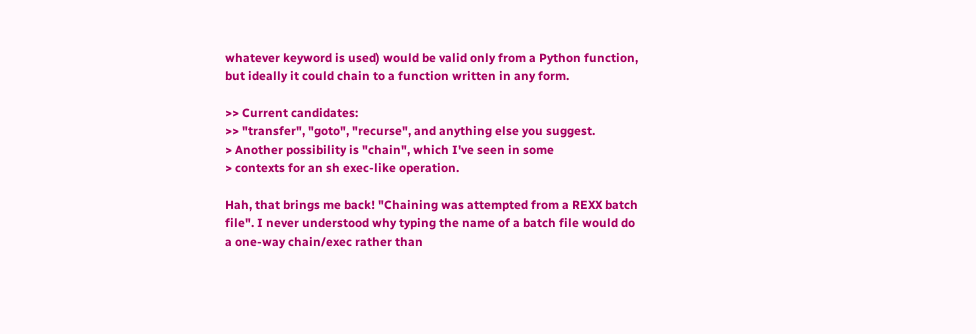whatever keyword is used) would be valid only from a Python function,
but ideally it could chain to a function written in any form.

>> Current candidates:
>> "transfer", "goto", "recurse", and anything else you suggest.
> Another possibility is "chain", which I've seen in some
> contexts for an sh exec-like operation.

Hah, that brings me back! "Chaining was attempted from a REXX batch
file". I never understood why typing the name of a batch file would do
a one-way chain/exec rather than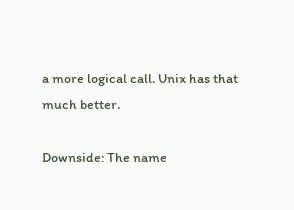a more logical call. Unix has that
much better.

Downside: The name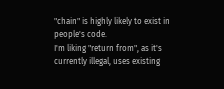"chain" is highly likely to exist in people's code.
I'm liking "return from", as it's currently illegal, uses existing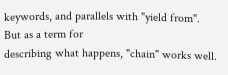keywords, and parallels with "yield from". But as a term for
describing what happens, "chain" works well.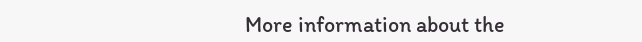More information about the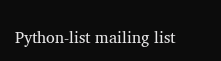Python-list mailing list